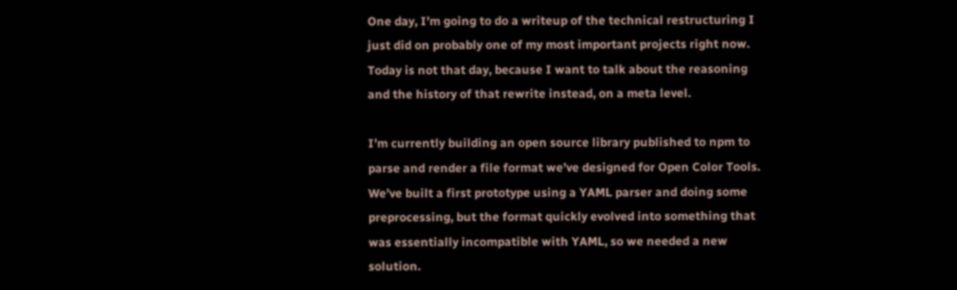One day, I’m going to do a writeup of the technical restructuring I just did on probably one of my most important projects right now. Today is not that day, because I want to talk about the reasoning and the history of that rewrite instead, on a meta level.

I’m currently building an open source library published to npm to parse and render a file format we’ve designed for Open Color Tools. We’ve built a first prototype using a YAML parser and doing some preprocessing, but the format quickly evolved into something that was essentially incompatible with YAML, so we needed a new solution.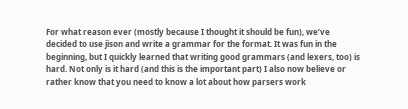For what reason ever (mostly because I thought it should be fun), we’ve decided to use jison and write a grammar for the format. It was fun in the beginning, but I quickly learned that writing good grammars (and lexers, too) is hard. Not only is it hard (and this is the important part) I also now believe or rather know that you need to know a lot about how parsers work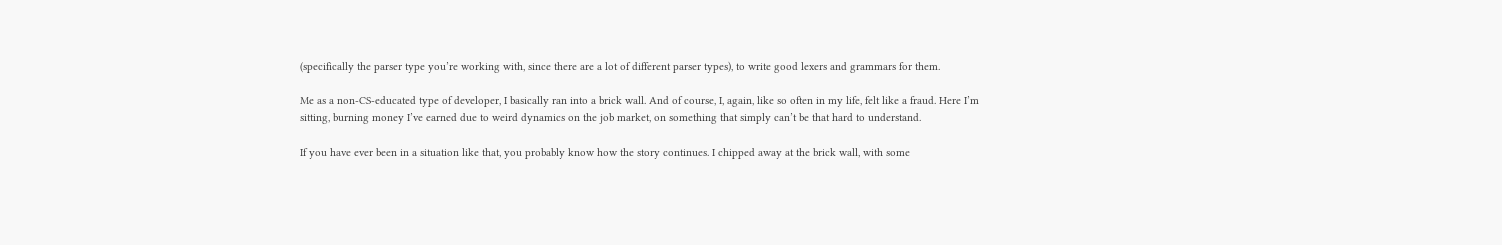(specifically the parser type you’re working with, since there are a lot of different parser types), to write good lexers and grammars for them.

Me as a non-CS-educated type of developer, I basically ran into a brick wall. And of course, I, again, like so often in my life, felt like a fraud. Here I’m sitting, burning money I’ve earned due to weird dynamics on the job market, on something that simply can’t be that hard to understand.

If you have ever been in a situation like that, you probably know how the story continues. I chipped away at the brick wall, with some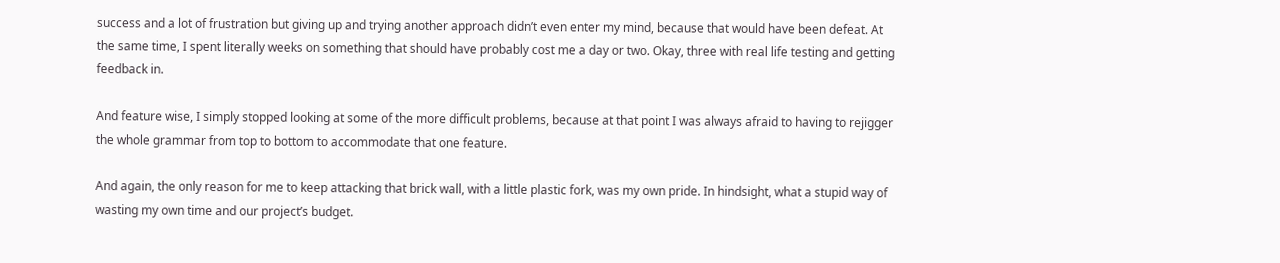success and a lot of frustration but giving up and trying another approach didn’t even enter my mind, because that would have been defeat. At the same time, I spent literally weeks on something that should have probably cost me a day or two. Okay, three with real life testing and getting feedback in.

And feature wise, I simply stopped looking at some of the more difficult problems, because at that point I was always afraid to having to rejigger the whole grammar from top to bottom to accommodate that one feature.

And again, the only reason for me to keep attacking that brick wall, with a little plastic fork, was my own pride. In hindsight, what a stupid way of wasting my own time and our project’s budget.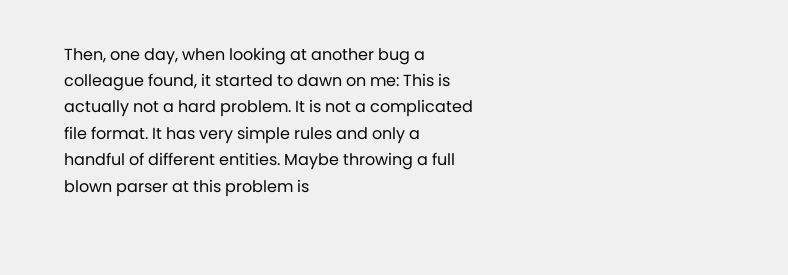Then, one day, when looking at another bug a colleague found, it started to dawn on me: This is actually not a hard problem. It is not a complicated file format. It has very simple rules and only a handful of different entities. Maybe throwing a full blown parser at this problem is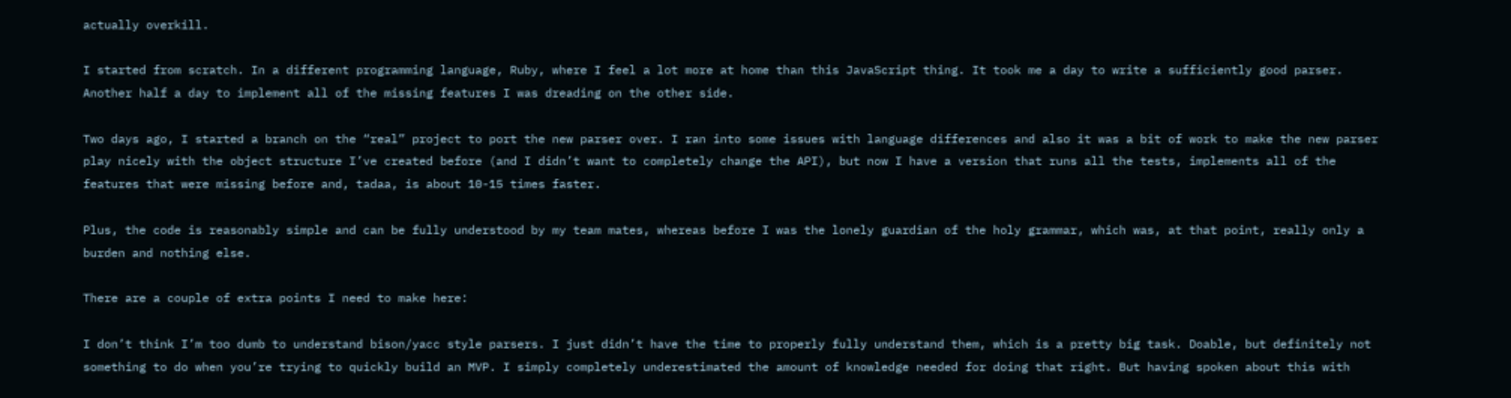actually overkill.

I started from scratch. In a different programming language, Ruby, where I feel a lot more at home than this JavaScript thing. It took me a day to write a sufficiently good parser. Another half a day to implement all of the missing features I was dreading on the other side.

Two days ago, I started a branch on the “real” project to port the new parser over. I ran into some issues with language differences and also it was a bit of work to make the new parser play nicely with the object structure I’ve created before (and I didn’t want to completely change the API), but now I have a version that runs all the tests, implements all of the features that were missing before and, tadaa, is about 10-15 times faster.

Plus, the code is reasonably simple and can be fully understood by my team mates, whereas before I was the lonely guardian of the holy grammar, which was, at that point, really only a burden and nothing else.

There are a couple of extra points I need to make here:

I don’t think I’m too dumb to understand bison/yacc style parsers. I just didn’t have the time to properly fully understand them, which is a pretty big task. Doable, but definitely not something to do when you’re trying to quickly build an MVP. I simply completely underestimated the amount of knowledge needed for doing that right. But having spoken about this with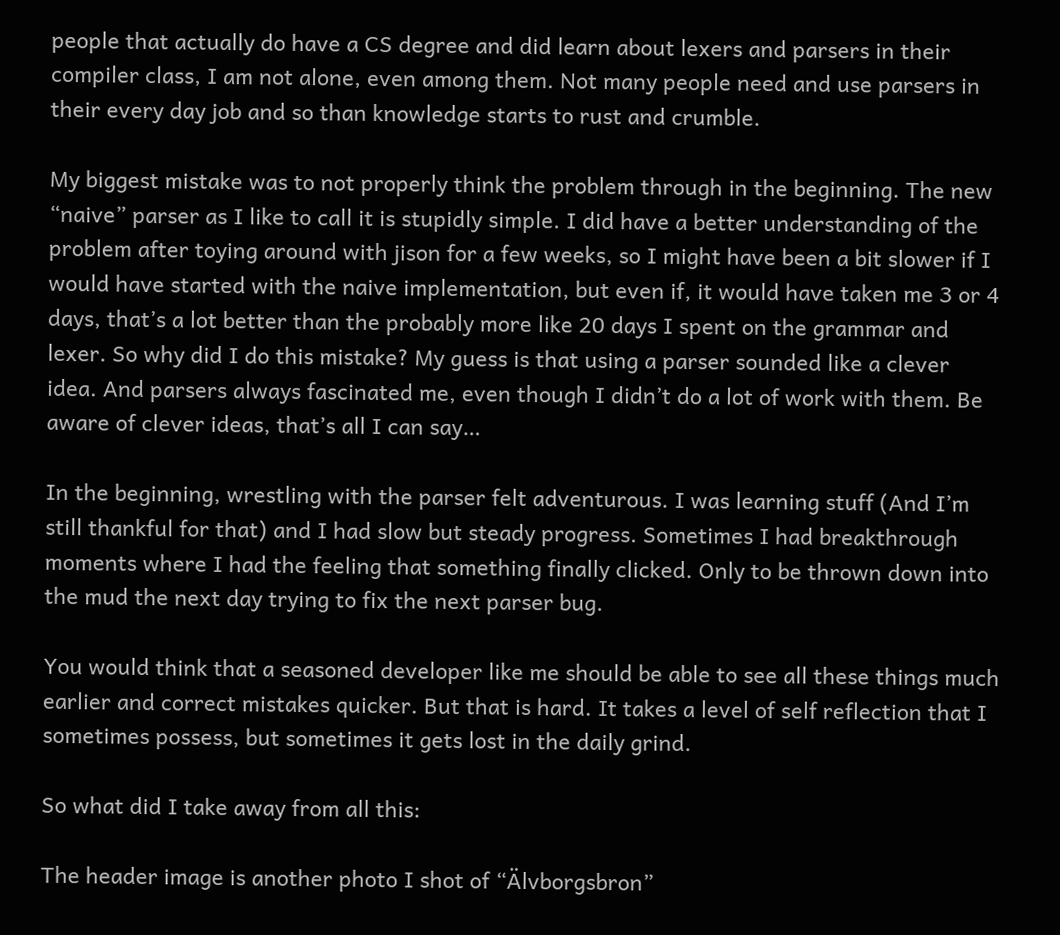people that actually do have a CS degree and did learn about lexers and parsers in their compiler class, I am not alone, even among them. Not many people need and use parsers in their every day job and so than knowledge starts to rust and crumble.

My biggest mistake was to not properly think the problem through in the beginning. The new “naive” parser as I like to call it is stupidly simple. I did have a better understanding of the problem after toying around with jison for a few weeks, so I might have been a bit slower if I would have started with the naive implementation, but even if, it would have taken me 3 or 4 days, that’s a lot better than the probably more like 20 days I spent on the grammar and lexer. So why did I do this mistake? My guess is that using a parser sounded like a clever idea. And parsers always fascinated me, even though I didn’t do a lot of work with them. Be aware of clever ideas, that’s all I can say…

In the beginning, wrestling with the parser felt adventurous. I was learning stuff (And I’m still thankful for that) and I had slow but steady progress. Sometimes I had breakthrough moments where I had the feeling that something finally clicked. Only to be thrown down into the mud the next day trying to fix the next parser bug.

You would think that a seasoned developer like me should be able to see all these things much earlier and correct mistakes quicker. But that is hard. It takes a level of self reflection that I sometimes possess, but sometimes it gets lost in the daily grind.

So what did I take away from all this:

The header image is another photo I shot of “Älvborgsbron”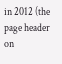in 2012 (the page header on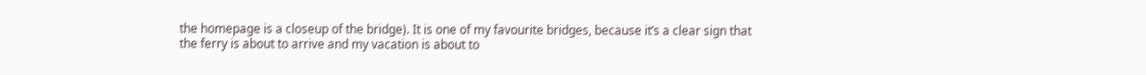the homepage is a closeup of the bridge). It is one of my favourite bridges, because it’s a clear sign that the ferry is about to arrive and my vacation is about to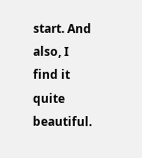start. And also, I find it quite beautiful.